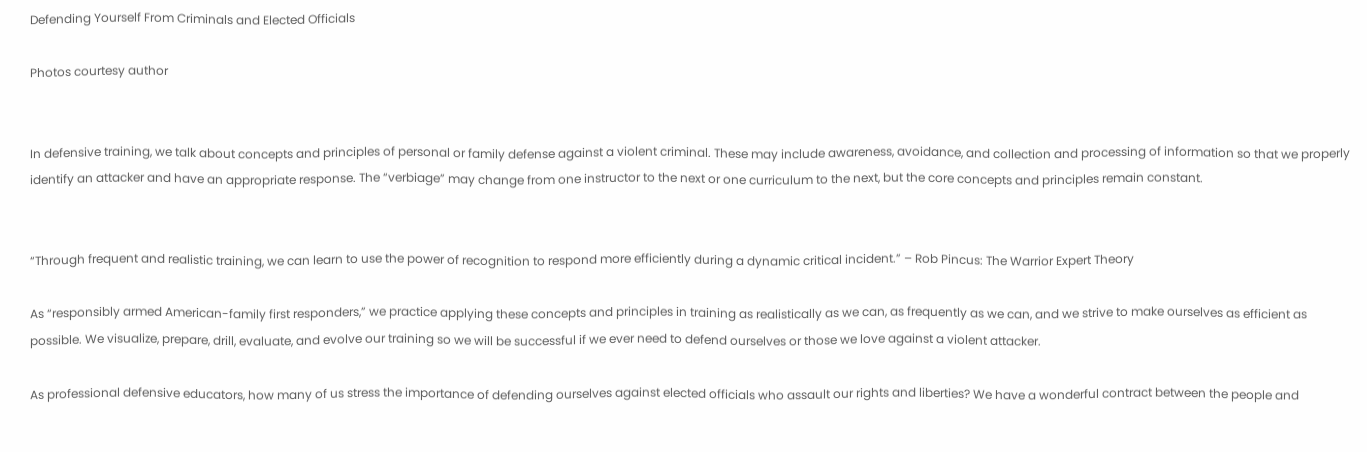Defending Yourself From Criminals and Elected Officials

Photos courtesy author


In defensive training, we talk about concepts and principles of personal or family defense against a violent criminal. These may include awareness, avoidance, and collection and processing of information so that we properly identify an attacker and have an appropriate response. The “verbiage” may change from one instructor to the next or one curriculum to the next, but the core concepts and principles remain constant.


“Through frequent and realistic training, we can learn to use the power of recognition to respond more efficiently during a dynamic critical incident.” – Rob Pincus: The Warrior Expert Theory

As “responsibly armed American-family first responders,” we practice applying these concepts and principles in training as realistically as we can, as frequently as we can, and we strive to make ourselves as efficient as possible. We visualize, prepare, drill, evaluate, and evolve our training so we will be successful if we ever need to defend ourselves or those we love against a violent attacker.

As professional defensive educators, how many of us stress the importance of defending ourselves against elected officials who assault our rights and liberties? We have a wonderful contract between the people and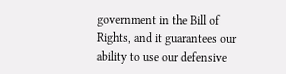government in the Bill of Rights, and it guarantees our ability to use our defensive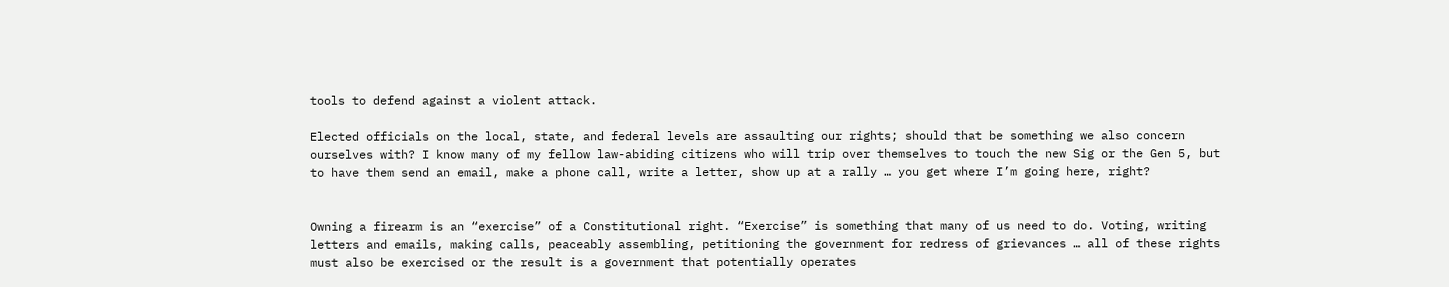tools to defend against a violent attack.

Elected officials on the local, state, and federal levels are assaulting our rights; should that be something we also concern ourselves with? I know many of my fellow law-abiding citizens who will trip over themselves to touch the new Sig or the Gen 5, but to have them send an email, make a phone call, write a letter, show up at a rally … you get where I’m going here, right?


Owning a firearm is an “exercise” of a Constitutional right. “Exercise” is something that many of us need to do. Voting, writing letters and emails, making calls, peaceably assembling, petitioning the government for redress of grievances … all of these rights must also be exercised or the result is a government that potentially operates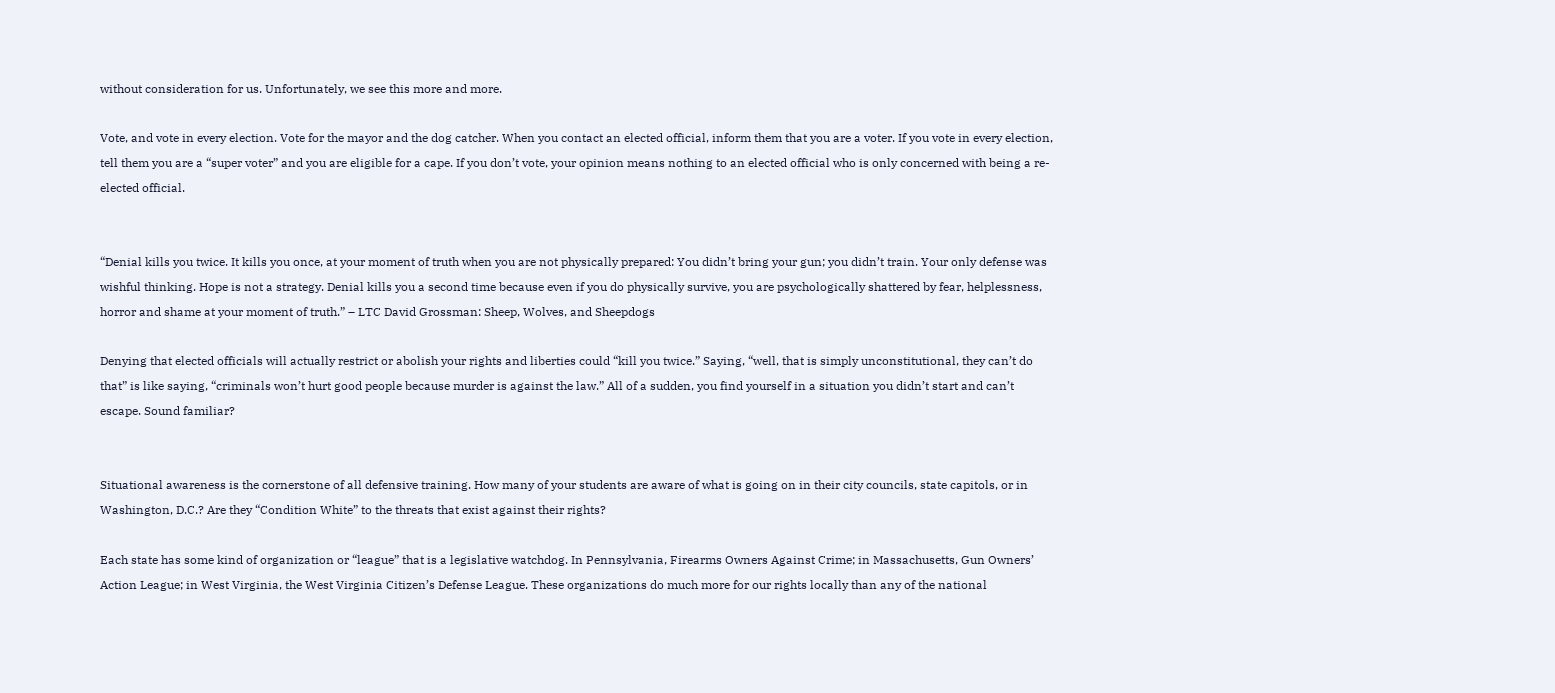without consideration for us. Unfortunately, we see this more and more.

Vote, and vote in every election. Vote for the mayor and the dog catcher. When you contact an elected official, inform them that you are a voter. If you vote in every election, tell them you are a “super voter” and you are eligible for a cape. If you don’t vote, your opinion means nothing to an elected official who is only concerned with being a re-elected official.


“Denial kills you twice. It kills you once, at your moment of truth when you are not physically prepared: You didn’t bring your gun; you didn’t train. Your only defense was wishful thinking. Hope is not a strategy. Denial kills you a second time because even if you do physically survive, you are psychologically shattered by fear, helplessness, horror and shame at your moment of truth.” – LTC David Grossman: Sheep, Wolves, and Sheepdogs

Denying that elected officials will actually restrict or abolish your rights and liberties could “kill you twice.” Saying, “well, that is simply unconstitutional, they can’t do that” is like saying, “criminals won’t hurt good people because murder is against the law.” All of a sudden, you find yourself in a situation you didn’t start and can’t escape. Sound familiar?


Situational awareness is the cornerstone of all defensive training. How many of your students are aware of what is going on in their city councils, state capitols, or in Washington, D.C.? Are they “Condition White” to the threats that exist against their rights?

Each state has some kind of organization or “league” that is a legislative watchdog. In Pennsylvania, Firearms Owners Against Crime; in Massachusetts, Gun Owners’ Action League; in West Virginia, the West Virginia Citizen’s Defense League. These organizations do much more for our rights locally than any of the national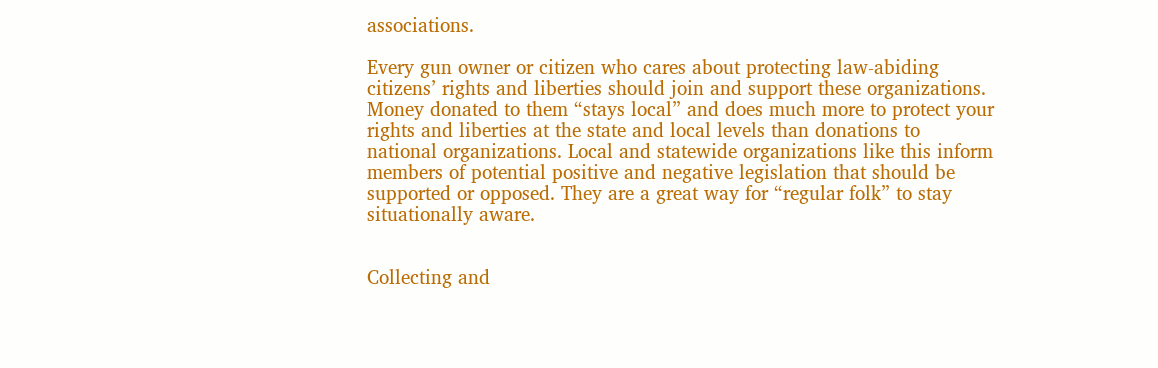associations.

Every gun owner or citizen who cares about protecting law-abiding citizens’ rights and liberties should join and support these organizations. Money donated to them “stays local” and does much more to protect your rights and liberties at the state and local levels than donations to national organizations. Local and statewide organizations like this inform members of potential positive and negative legislation that should be supported or opposed. They are a great way for “regular folk” to stay situationally aware.


Collecting and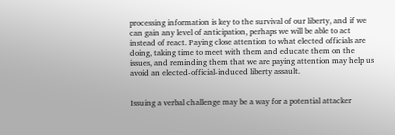processing information is key to the survival of our liberty, and if we can gain any level of anticipation, perhaps we will be able to act instead of react. Paying close attention to what elected officials are doing, taking time to meet with them and educate them on the issues, and reminding them that we are paying attention may help us avoid an elected-official-induced liberty assault.


Issuing a verbal challenge may be a way for a potential attacker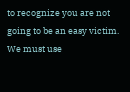to recognize you are not going to be an easy victim. We must use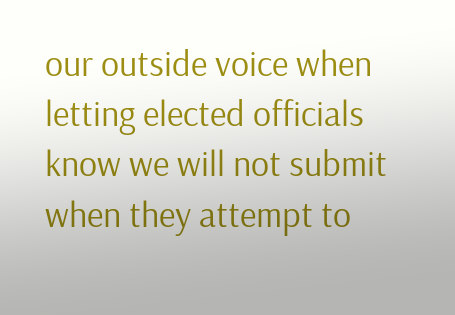our outside voice when letting elected officials know we will not submit when they attempt to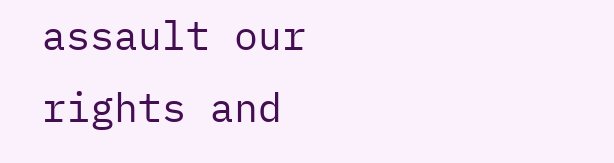assault our rights and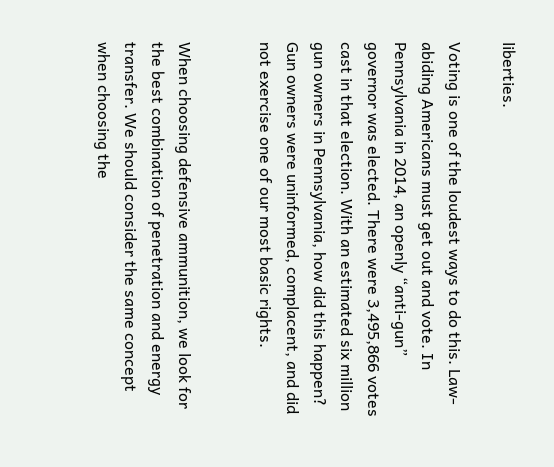liberties.

Voting is one of the loudest ways to do this. Law-abiding Americans must get out and vote. In Pennsylvania in 2014, an openly “anti-gun” governor was elected. There were 3,495,866 votes cast in that election. With an estimated six million gun owners in Pennsylvania, how did this happen? Gun owners were uninformed, complacent, and did not exercise one of our most basic rights.


When choosing defensive ammunition, we look for the best combination of penetration and energy transfer. We should consider the same concept when choosing the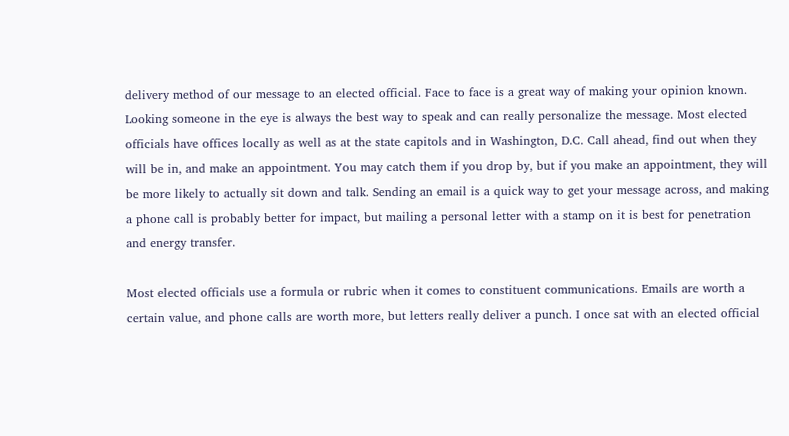delivery method of our message to an elected official. Face to face is a great way of making your opinion known. Looking someone in the eye is always the best way to speak and can really personalize the message. Most elected officials have offices locally as well as at the state capitols and in Washington, D.C. Call ahead, find out when they will be in, and make an appointment. You may catch them if you drop by, but if you make an appointment, they will be more likely to actually sit down and talk. Sending an email is a quick way to get your message across, and making a phone call is probably better for impact, but mailing a personal letter with a stamp on it is best for penetration and energy transfer.

Most elected officials use a formula or rubric when it comes to constituent communications. Emails are worth a certain value, and phone calls are worth more, but letters really deliver a punch. I once sat with an elected official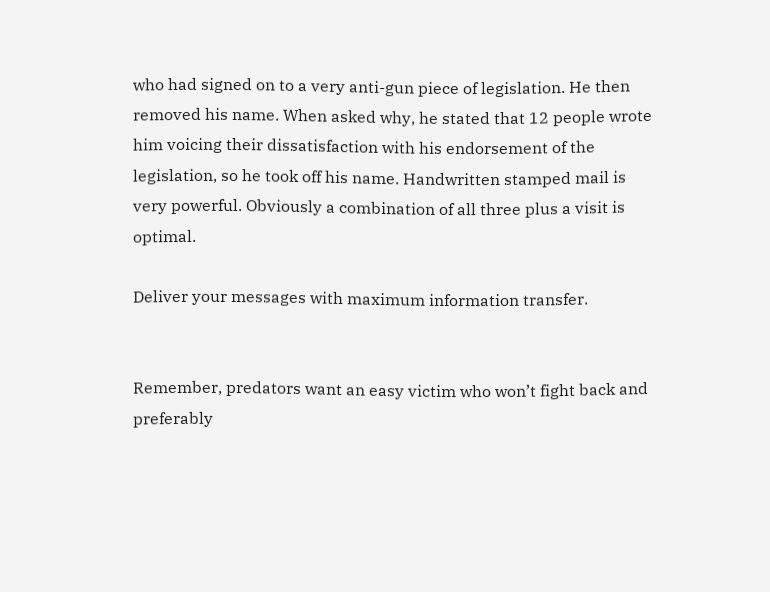who had signed on to a very anti-gun piece of legislation. He then removed his name. When asked why, he stated that 12 people wrote him voicing their dissatisfaction with his endorsement of the legislation, so he took off his name. Handwritten stamped mail is very powerful. Obviously a combination of all three plus a visit is optimal.

Deliver your messages with maximum information transfer.


Remember, predators want an easy victim who won’t fight back and preferably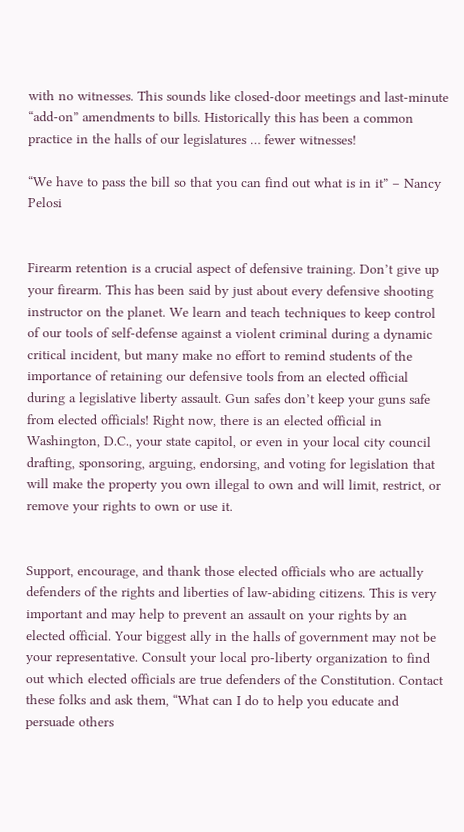with no witnesses. This sounds like closed-door meetings and last-minute “add-on” amendments to bills. Historically this has been a common practice in the halls of our legislatures … fewer witnesses!

“We have to pass the bill so that you can find out what is in it” – Nancy Pelosi


Firearm retention is a crucial aspect of defensive training. Don’t give up your firearm. This has been said by just about every defensive shooting instructor on the planet. We learn and teach techniques to keep control of our tools of self-defense against a violent criminal during a dynamic critical incident, but many make no effort to remind students of the importance of retaining our defensive tools from an elected official during a legislative liberty assault. Gun safes don’t keep your guns safe from elected officials! Right now, there is an elected official in Washington, D.C., your state capitol, or even in your local city council drafting, sponsoring, arguing, endorsing, and voting for legislation that will make the property you own illegal to own and will limit, restrict, or remove your rights to own or use it.


Support, encourage, and thank those elected officials who are actually defenders of the rights and liberties of law-abiding citizens. This is very important and may help to prevent an assault on your rights by an elected official. Your biggest ally in the halls of government may not be your representative. Consult your local pro-liberty organization to find out which elected officials are true defenders of the Constitution. Contact these folks and ask them, “What can I do to help you educate and persuade others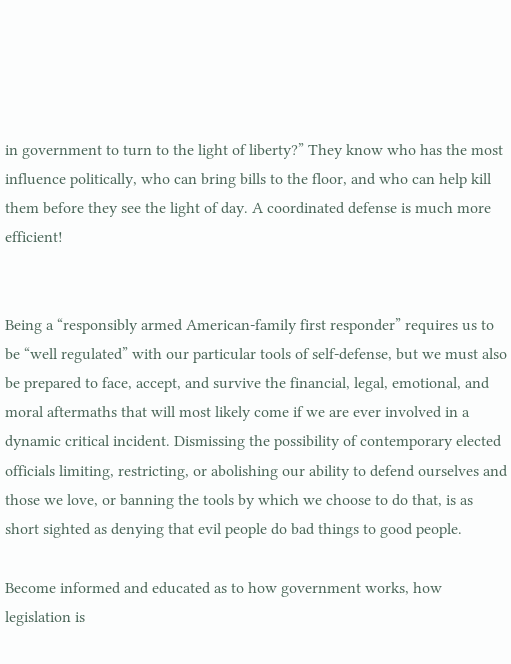in government to turn to the light of liberty?” They know who has the most influence politically, who can bring bills to the floor, and who can help kill them before they see the light of day. A coordinated defense is much more efficient!


Being a “responsibly armed American-family first responder” requires us to be “well regulated” with our particular tools of self-defense, but we must also be prepared to face, accept, and survive the financial, legal, emotional, and moral aftermaths that will most likely come if we are ever involved in a dynamic critical incident. Dismissing the possibility of contemporary elected officials limiting, restricting, or abolishing our ability to defend ourselves and those we love, or banning the tools by which we choose to do that, is as short sighted as denying that evil people do bad things to good people.

Become informed and educated as to how government works, how legislation is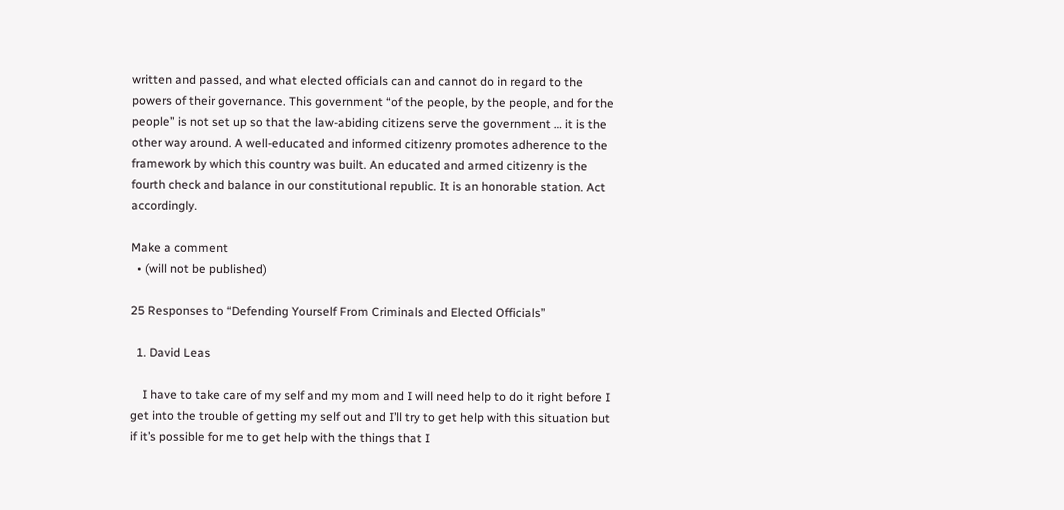written and passed, and what elected officials can and cannot do in regard to the powers of their governance. This government “of the people, by the people, and for the people” is not set up so that the law-abiding citizens serve the government … it is the other way around. A well-educated and informed citizenry promotes adherence to the framework by which this country was built. An educated and armed citizenry is the fourth check and balance in our constitutional republic. It is an honorable station. Act accordingly.

Make a comment
  • (will not be published)

25 Responses to “Defending Yourself From Criminals and Elected Officials”

  1. David Leas

    I have to take care of my self and my mom and I will need help to do it right before I get into the trouble of getting my self out and I’ll try to get help with this situation but if it’s possible for me to get help with the things that I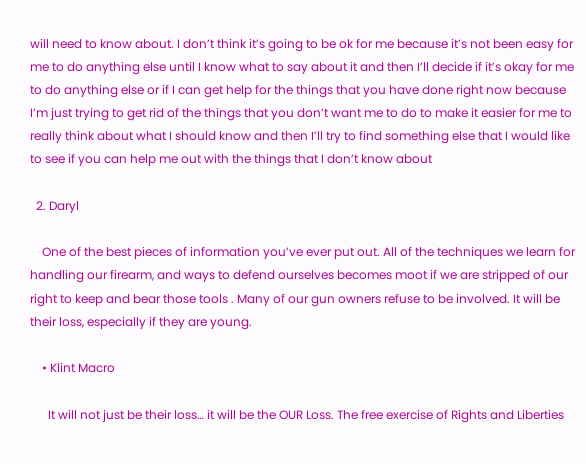will need to know about. I don’t think it’s going to be ok for me because it’s not been easy for me to do anything else until I know what to say about it and then I’ll decide if it’s okay for me to do anything else or if I can get help for the things that you have done right now because I’m just trying to get rid of the things that you don’t want me to do to make it easier for me to really think about what I should know and then I’ll try to find something else that I would like to see if you can help me out with the things that I don’t know about

  2. Daryl

    One of the best pieces of information you’ve ever put out. All of the techniques we learn for handling our firearm, and ways to defend ourselves becomes moot if we are stripped of our right to keep and bear those tools . Many of our gun owners refuse to be involved. It will be their loss, especially if they are young.

    • Klint Macro

      It will not just be their loss… it will be the OUR Loss. The free exercise of Rights and Liberties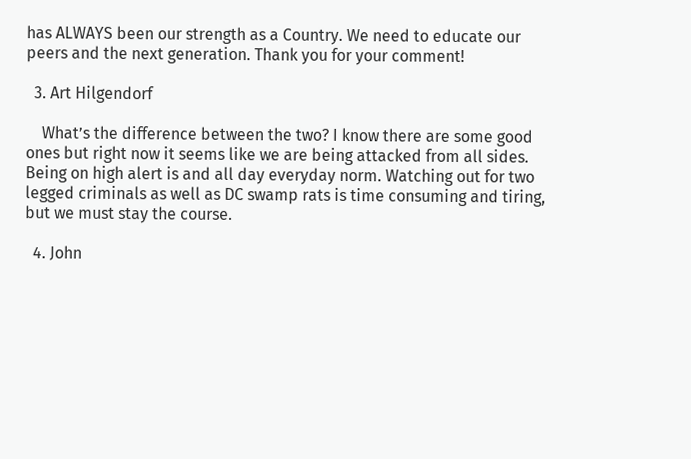has ALWAYS been our strength as a Country. We need to educate our peers and the next generation. Thank you for your comment!

  3. Art Hilgendorf

    What’s the difference between the two? I know there are some good ones but right now it seems like we are being attacked from all sides. Being on high alert is and all day everyday norm. Watching out for two legged criminals as well as DC swamp rats is time consuming and tiring, but we must stay the course.

  4. John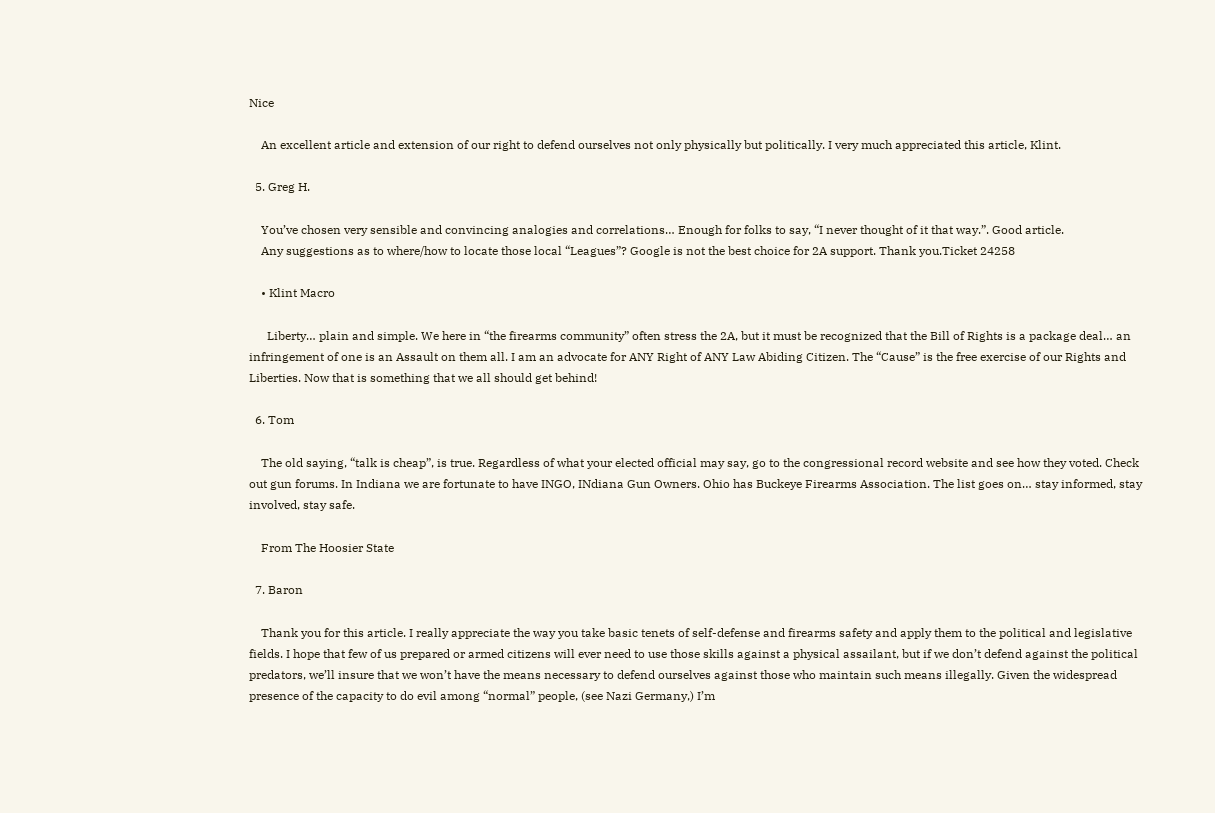Nice

    An excellent article and extension of our right to defend ourselves not only physically but politically. I very much appreciated this article, Klint.

  5. Greg H.

    You’ve chosen very sensible and convincing analogies and correlations… Enough for folks to say, “I never thought of it that way.”. Good article.
    Any suggestions as to where/how to locate those local “Leagues”? Google is not the best choice for 2A support. Thank you.Ticket 24258

    • Klint Macro

      Liberty… plain and simple. We here in “the firearms community” often stress the 2A, but it must be recognized that the Bill of Rights is a package deal… an infringement of one is an Assault on them all. I am an advocate for ANY Right of ANY Law Abiding Citizen. The “Cause” is the free exercise of our Rights and Liberties. Now that is something that we all should get behind!

  6. Tom

    The old saying, “talk is cheap”, is true. Regardless of what your elected official may say, go to the congressional record website and see how they voted. Check out gun forums. In Indiana we are fortunate to have INGO, INdiana Gun Owners. Ohio has Buckeye Firearms Association. The list goes on… stay informed, stay involved, stay safe.

    From The Hoosier State

  7. Baron

    Thank you for this article. I really appreciate the way you take basic tenets of self-defense and firearms safety and apply them to the political and legislative fields. I hope that few of us prepared or armed citizens will ever need to use those skills against a physical assailant, but if we don’t defend against the political predators, we’ll insure that we won’t have the means necessary to defend ourselves against those who maintain such means illegally. Given the widespread presence of the capacity to do evil among “normal” people, (see Nazi Germany,) I’m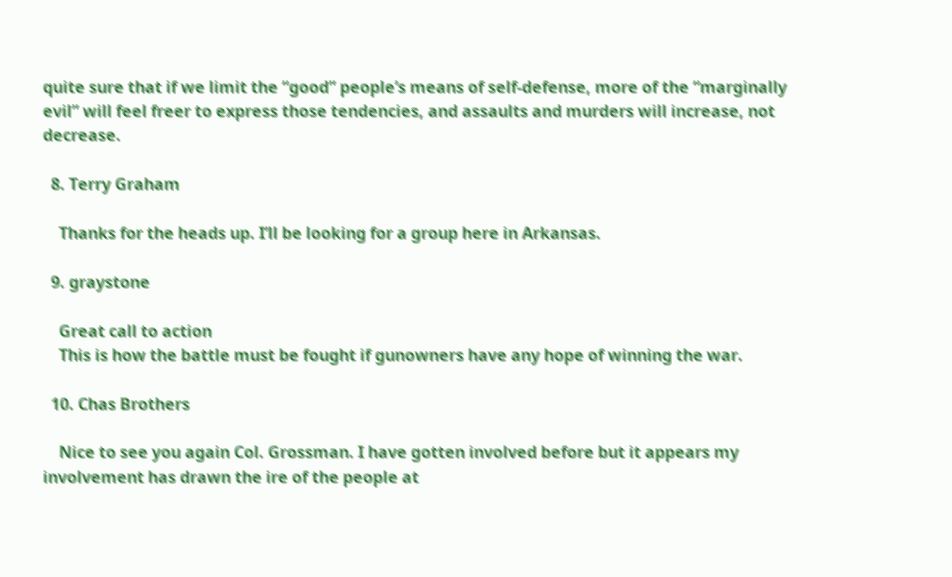quite sure that if we limit the “good” people’s means of self-defense, more of the “marginally evil” will feel freer to express those tendencies, and assaults and murders will increase, not decrease.

  8. Terry Graham

    Thanks for the heads up. I’ll be looking for a group here in Arkansas.

  9. graystone

    Great call to action
    This is how the battle must be fought if gunowners have any hope of winning the war.

  10. Chas Brothers

    Nice to see you again Col. Grossman. I have gotten involved before but it appears my involvement has drawn the ire of the people at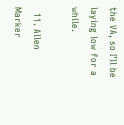the VA, so I’ll be laying low for a while.

  11. Allen Marker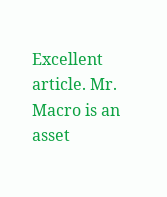Excellent article. Mr. Macro is an asset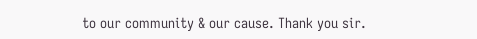to our community & our cause. Thank you sir.